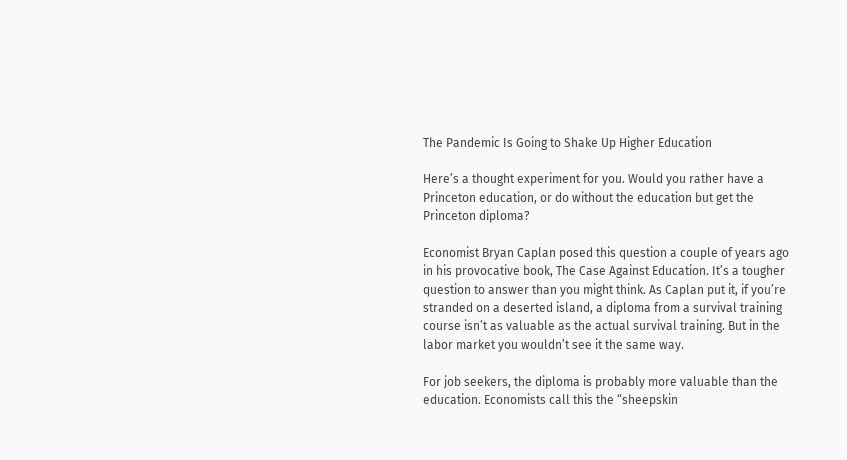The Pandemic Is Going to Shake Up Higher Education

Here’s a thought experiment for you. Would you rather have a Princeton education, or do without the education but get the Princeton diploma?

Economist Bryan Caplan posed this question a couple of years ago in his provocative book, The Case Against Education. It’s a tougher question to answer than you might think. As Caplan put it, if you’re stranded on a deserted island, a diploma from a survival training course isn’t as valuable as the actual survival training. But in the labor market you wouldn’t see it the same way.

For job seekers, the diploma is probably more valuable than the education. Economists call this the “sheepskin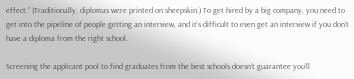effect.” (Traditionally, diplomas were printed on sheepskin.) To get hired by a big company, you need to get into the pipeline of people getting an interview, and it’s difficult to even get an interview if you don’t have a diploma from the right school.

Screening the applicant pool to find graduates from the best schools doesn’t guarantee you’ll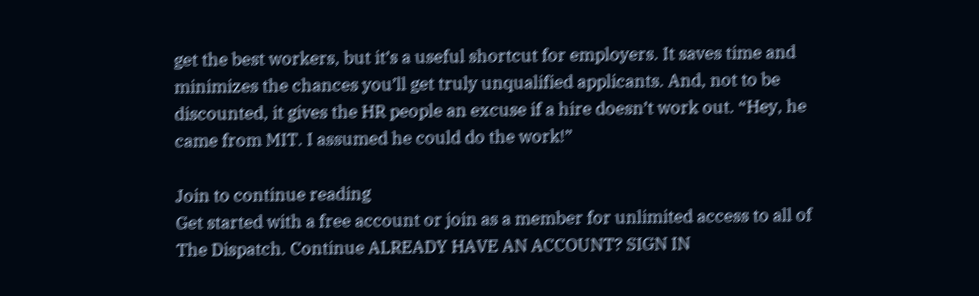get the best workers, but it’s a useful shortcut for employers. It saves time and minimizes the chances you’ll get truly unqualified applicants. And, not to be discounted, it gives the HR people an excuse if a hire doesn’t work out. “Hey, he came from MIT. I assumed he could do the work!”

Join to continue reading
Get started with a free account or join as a member for unlimited access to all of The Dispatch. Continue ALREADY HAVE AN ACCOUNT? SIGN IN